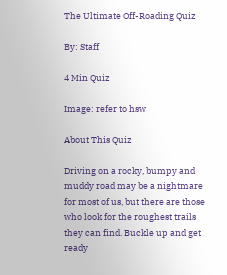The Ultimate Off-Roading Quiz

By: Staff

4 Min Quiz

Image: refer to hsw

About This Quiz

Driving on a rocky, bumpy and muddy road may be a nightmare for most of us, but there are those who look for the roughest trails they can find. Buckle up and get ready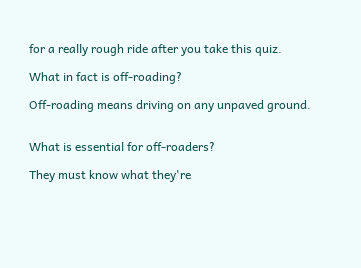for a really rough ride after you take this quiz.

What in fact is off-roading?

Off-roading means driving on any unpaved ground.


What is essential for off-roaders?

They must know what they're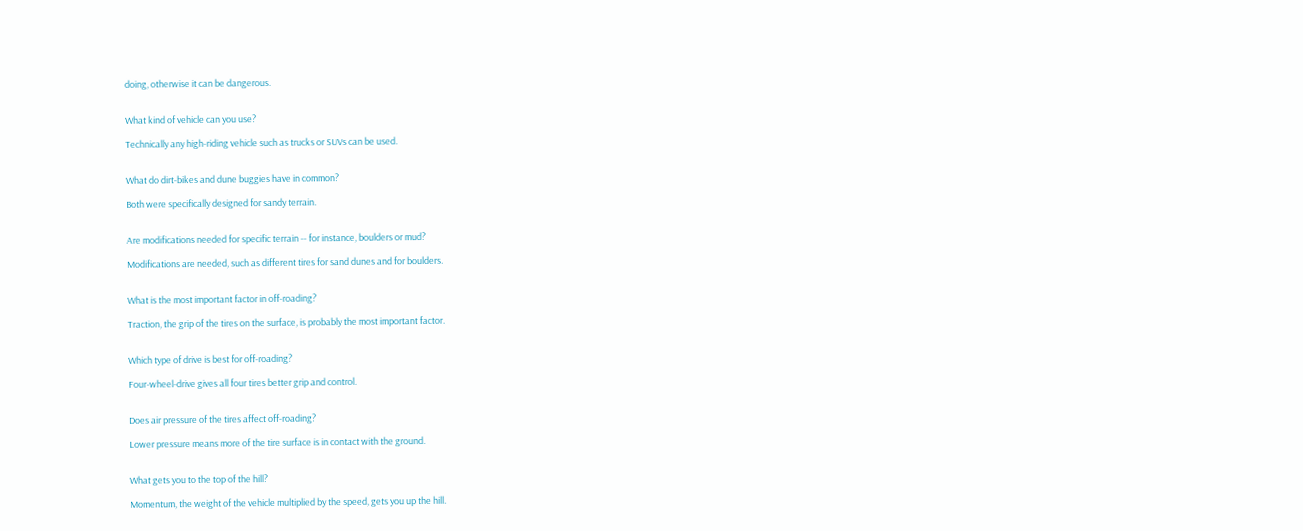doing, otherwise it can be dangerous.


What kind of vehicle can you use?

Technically any high-riding vehicle such as trucks or SUVs can be used.


What do dirt-bikes and dune buggies have in common?

Both were specifically designed for sandy terrain.


Are modifications needed for specific terrain -- for instance, boulders or mud?

Modifications are needed, such as different tires for sand dunes and for boulders.


What is the most important factor in off-roading?

Traction, the grip of the tires on the surface, is probably the most important factor.


Which type of drive is best for off-roading?

Four-wheel-drive gives all four tires better grip and control.


Does air pressure of the tires affect off-roading?

Lower pressure means more of the tire surface is in contact with the ground.


What gets you to the top of the hill?

Momentum, the weight of the vehicle multiplied by the speed, gets you up the hill.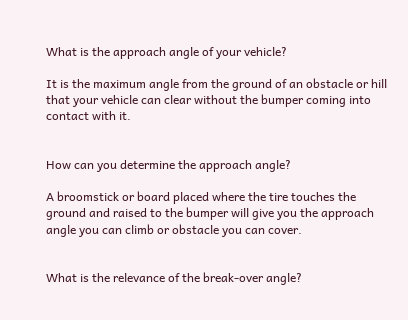What is the approach angle of your vehicle?

It is the maximum angle from the ground of an obstacle or hill that your vehicle can clear without the bumper coming into contact with it.


How can you determine the approach angle?

A broomstick or board placed where the tire touches the ground and raised to the bumper will give you the approach angle you can climb or obstacle you can cover.


What is the relevance of the break-over angle?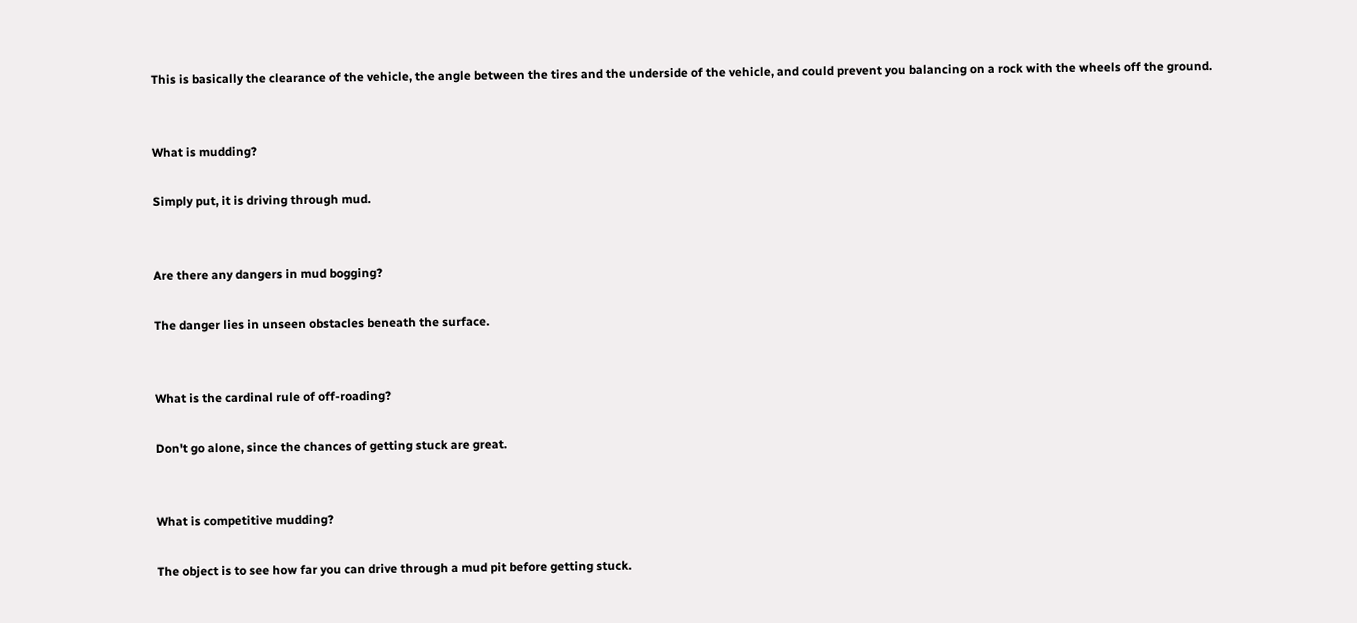This is basically the clearance of the vehicle, the angle between the tires and the underside of the vehicle, and could prevent you balancing on a rock with the wheels off the ground.


What is mudding?

Simply put, it is driving through mud.


Are there any dangers in mud bogging?

The danger lies in unseen obstacles beneath the surface.


What is the cardinal rule of off-roading?

Don't go alone, since the chances of getting stuck are great.


What is competitive mudding?

The object is to see how far you can drive through a mud pit before getting stuck.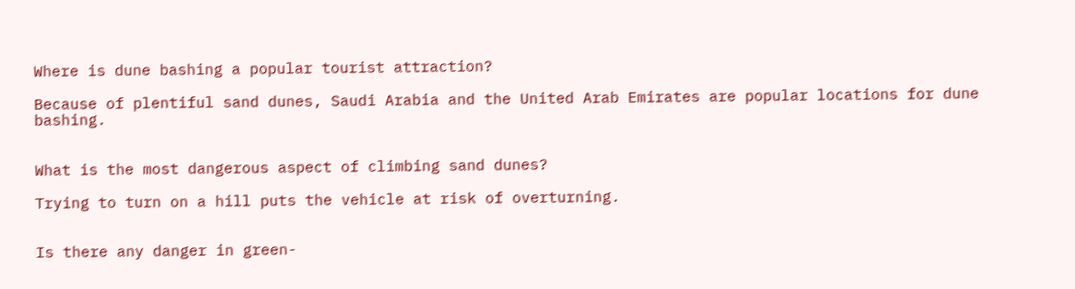Where is dune bashing a popular tourist attraction?

Because of plentiful sand dunes, Saudi Arabia and the United Arab Emirates are popular locations for dune bashing.


What is the most dangerous aspect of climbing sand dunes?

Trying to turn on a hill puts the vehicle at risk of overturning.


Is there any danger in green-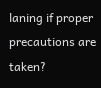laning if proper precautions are taken?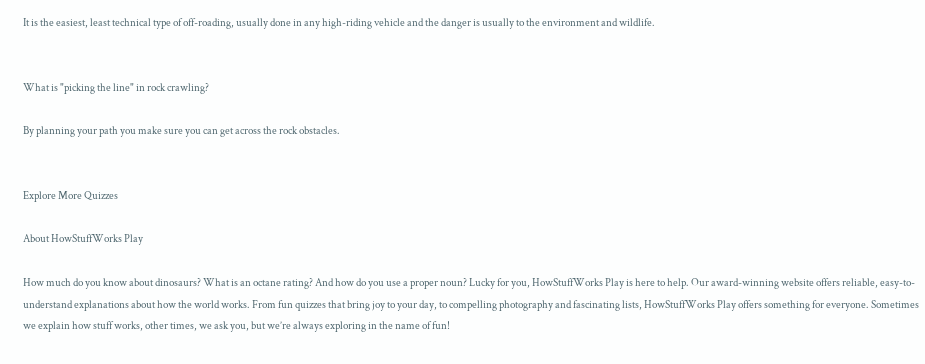It is the easiest, least technical type of off-roading, usually done in any high-riding vehicle and the danger is usually to the environment and wildlife.


What is "picking the line" in rock crawling?

By planning your path you make sure you can get across the rock obstacles.


Explore More Quizzes

About HowStuffWorks Play

How much do you know about dinosaurs? What is an octane rating? And how do you use a proper noun? Lucky for you, HowStuffWorks Play is here to help. Our award-winning website offers reliable, easy-to-understand explanations about how the world works. From fun quizzes that bring joy to your day, to compelling photography and fascinating lists, HowStuffWorks Play offers something for everyone. Sometimes we explain how stuff works, other times, we ask you, but we’re always exploring in the name of fun!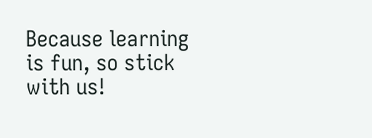Because learning is fun, so stick with us!